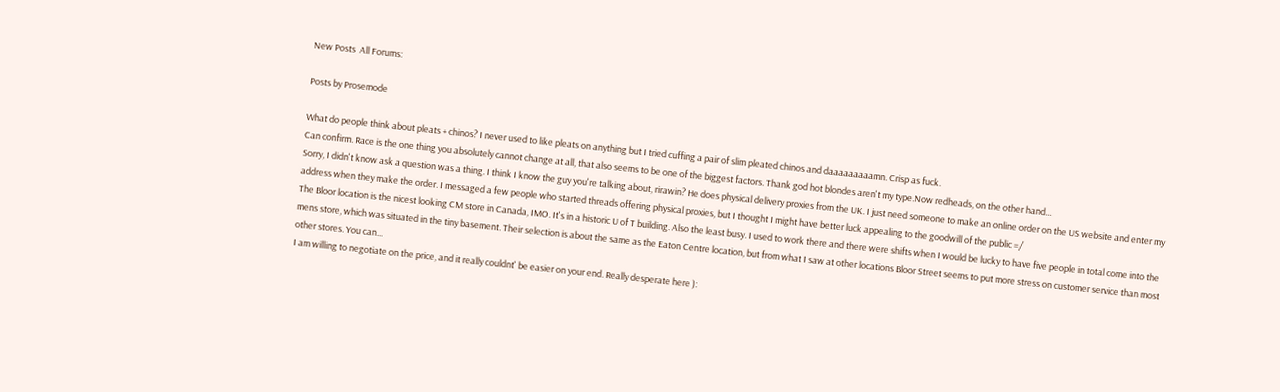New Posts  All Forums:

Posts by Prosemode

What do people think about pleats + chinos? I never used to like pleats on anything but I tried cuffing a pair of slim pleated chinos and daaaaaaaaamn. Crisp as fuck.
Can confirm. Race is the one thing you absolutely cannot change at all, that also seems to be one of the biggest factors. Thank god hot blondes aren't my type.Now redheads, on the other hand...
Sorry, I didn't know ask a question was a thing. I think I know the guy you're talking about, rirawin? He does physical delivery proxies from the UK. I just need someone to make an online order on the US website and enter my address when they make the order. I messaged a few people who started threads offering physical proxies, but I thought I might have better luck appealing to the goodwill of the public =/
The Bloor location is the nicest looking CM store in Canada, IMO. It's in a historic U of T building. Also the least busy. I used to work there and there were shifts when I would be lucky to have five people in total come into the mens store, which was situated in the tiny basement. Their selection is about the same as the Eaton Centre location, but from what I saw at other locations Bloor Street seems to put more stress on customer service than most other stores. You can...
I am willing to negotiate on the price, and it really couldnt' be easier on your end. Really desperate here ):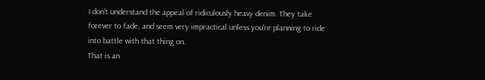I don't understand the appeal of ridiculously heavy denim. They take forever to fade, and seem very impractical unless you're planning to ride into battle with that thing on.
That is an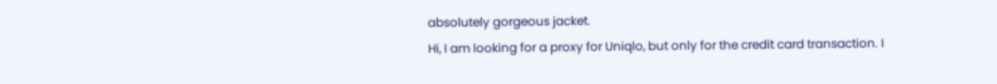absolutely gorgeous jacket.
Hi, I am looking for a proxy for Uniqlo, but only for the credit card transaction. I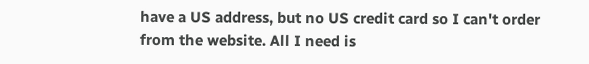have a US address, but no US credit card so I can't order from the website. All I need is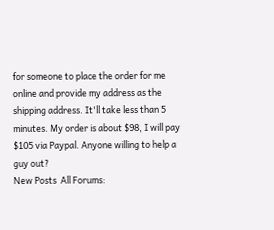for someone to place the order for me online and provide my address as the shipping address. It'll take less than 5 minutes. My order is about $98, I will pay $105 via Paypal. Anyone willing to help a guy out?
New Posts  All Forums: